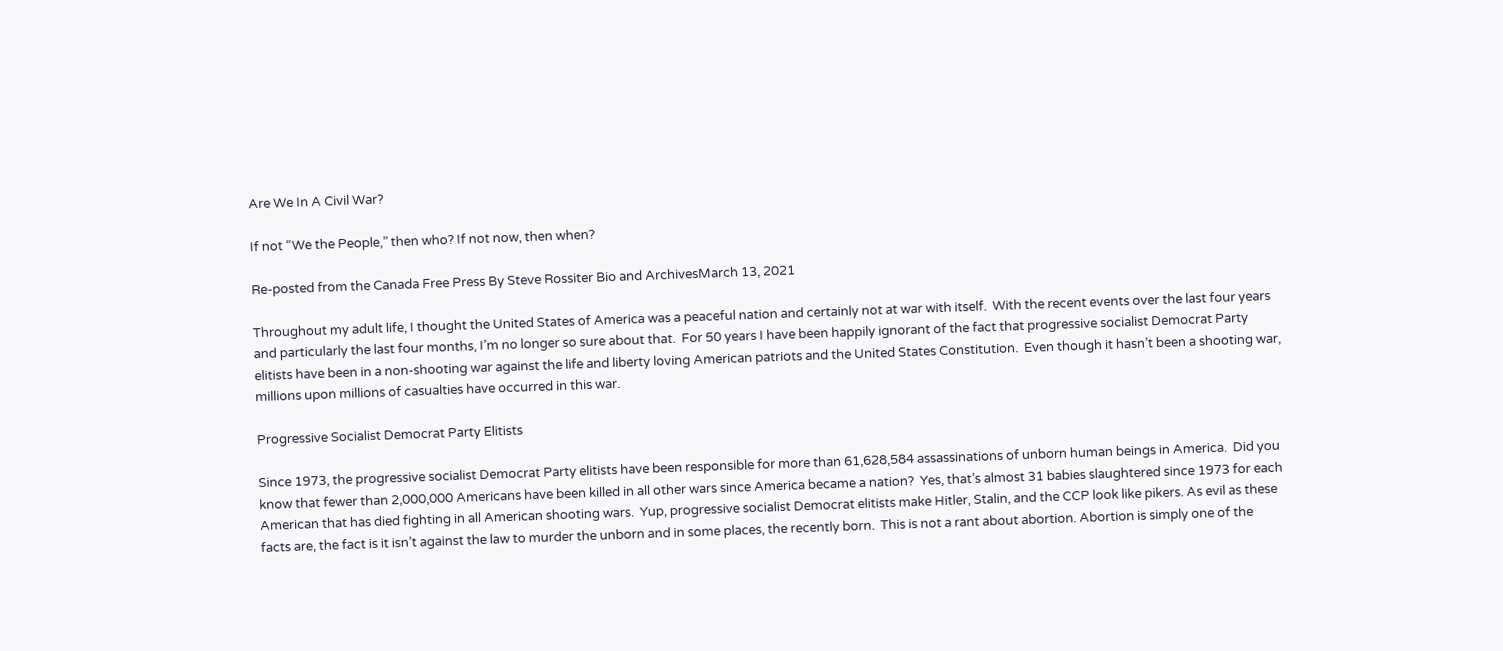Are We In A Civil War?

If not “We the People,” then who? If not now, then when?

Re-posted from the Canada Free Press By Steve Rossiter Bio and ArchivesMarch 13, 2021

Throughout my adult life, I thought the United States of America was a peaceful nation and certainly not at war with itself.  With the recent events over the last four years and particularly the last four months, I’m no longer so sure about that.  For 50 years I have been happily ignorant of the fact that progressive socialist Democrat Party elitists have been in a non-shooting war against the life and liberty loving American patriots and the United States Constitution.  Even though it hasn’t been a shooting war, millions upon millions of casualties have occurred in this war.

Progressive Socialist Democrat Party Elitists

Since 1973, the progressive socialist Democrat Party elitists have been responsible for more than 61,628,584 assassinations of unborn human beings in America.  Did you know that fewer than 2,000,000 Americans have been killed in all other wars since America became a nation?  Yes, that’s almost 31 babies slaughtered since 1973 for each American that has died fighting in all American shooting wars.  Yup, progressive socialist Democrat elitists make Hitler, Stalin, and the CCP look like pikers. As evil as these facts are, the fact is it isn’t against the law to murder the unborn and in some places, the recently born.  This is not a rant about abortion. Abortion is simply one of the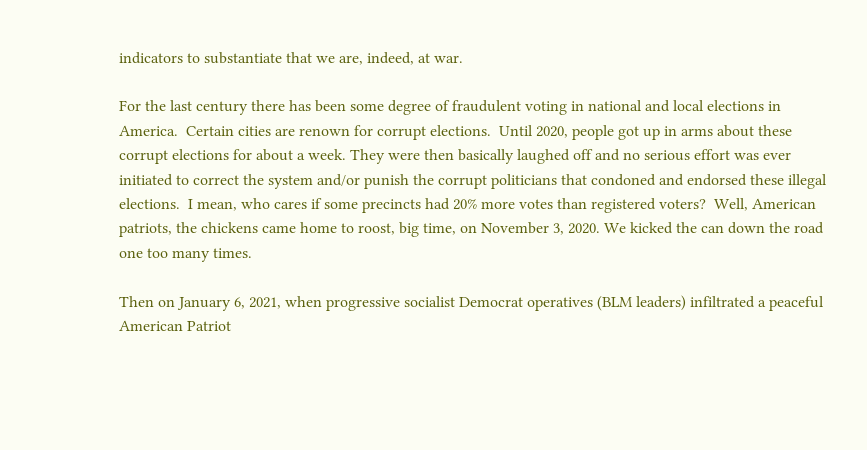indicators to substantiate that we are, indeed, at war.

For the last century there has been some degree of fraudulent voting in national and local elections in America.  Certain cities are renown for corrupt elections.  Until 2020, people got up in arms about these corrupt elections for about a week. They were then basically laughed off and no serious effort was ever initiated to correct the system and/or punish the corrupt politicians that condoned and endorsed these illegal elections.  I mean, who cares if some precincts had 20% more votes than registered voters?  Well, American patriots, the chickens came home to roost, big time, on November 3, 2020. We kicked the can down the road one too many times.

Then on January 6, 2021, when progressive socialist Democrat operatives (BLM leaders) infiltrated a peaceful American Patriot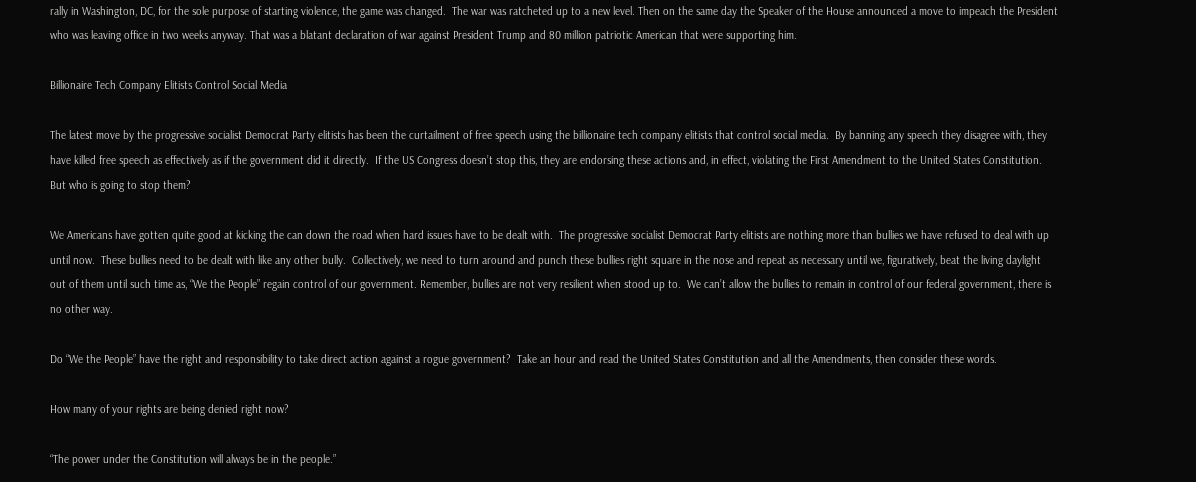rally in Washington, DC, for the sole purpose of starting violence, the game was changed.  The war was ratcheted up to a new level. Then on the same day the Speaker of the House announced a move to impeach the President who was leaving office in two weeks anyway. That was a blatant declaration of war against President Trump and 80 million patriotic American that were supporting him.

Billionaire Tech Company Elitists Control Social Media

The latest move by the progressive socialist Democrat Party elitists has been the curtailment of free speech using the billionaire tech company elitists that control social media.  By banning any speech they disagree with, they have killed free speech as effectively as if the government did it directly.  If the US Congress doesn’t stop this, they are endorsing these actions and, in effect, violating the First Amendment to the United States Constitution.  But who is going to stop them?

We Americans have gotten quite good at kicking the can down the road when hard issues have to be dealt with.  The progressive socialist Democrat Party elitists are nothing more than bullies we have refused to deal with up until now.  These bullies need to be dealt with like any other bully.  Collectively, we need to turn around and punch these bullies right square in the nose and repeat as necessary until we, figuratively, beat the living daylight out of them until such time as, “We the People” regain control of our government. Remember, bullies are not very resilient when stood up to.  We can’t allow the bullies to remain in control of our federal government, there is no other way.

Do “We the People” have the right and responsibility to take direct action against a rogue government?  Take an hour and read the United States Constitution and all the Amendments, then consider these words.

How many of your rights are being denied right now?

“The power under the Constitution will always be in the people.”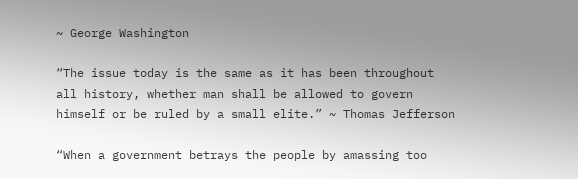~ George Washington

“The issue today is the same as it has been throughout all history, whether man shall be allowed to govern himself or be ruled by a small elite.” ~ Thomas Jefferson

“When a government betrays the people by amassing too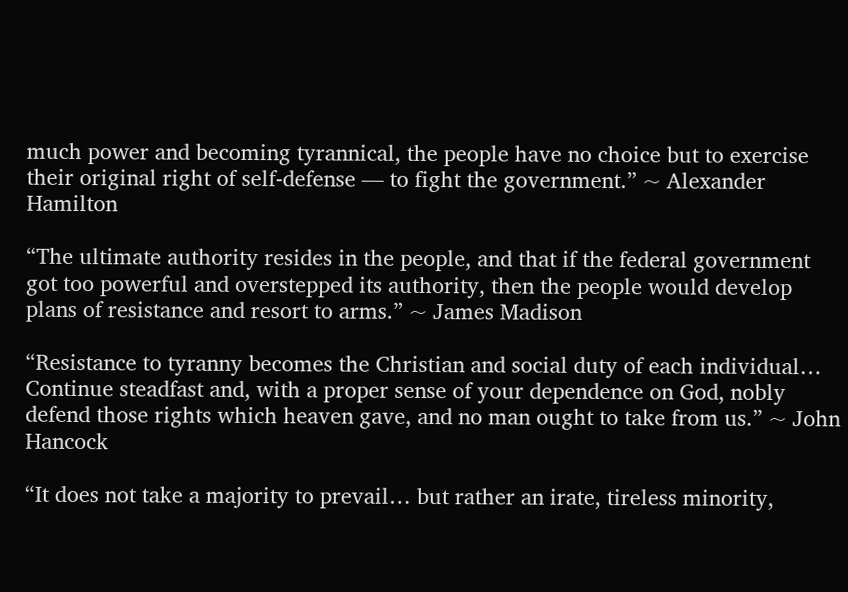much power and becoming tyrannical, the people have no choice but to exercise their original right of self-defense — to fight the government.” ~ Alexander Hamilton

“The ultimate authority resides in the people, and that if the federal government got too powerful and overstepped its authority, then the people would develop plans of resistance and resort to arms.” ~ James Madison

“Resistance to tyranny becomes the Christian and social duty of each individual… Continue steadfast and, with a proper sense of your dependence on God, nobly defend those rights which heaven gave, and no man ought to take from us.” ~ John Hancock

“It does not take a majority to prevail… but rather an irate, tireless minority,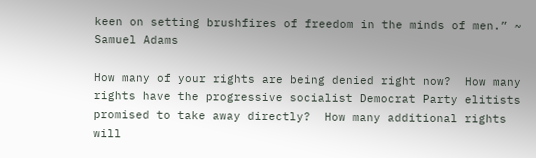keen on setting brushfires of freedom in the minds of men.” ~ Samuel Adams

How many of your rights are being denied right now?  How many rights have the progressive socialist Democrat Party elitists promised to take away directly?  How many additional rights will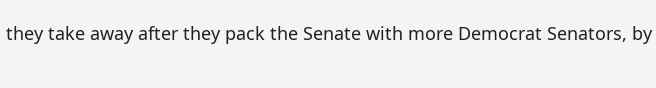they take away after they pack the Senate with more Democrat Senators, by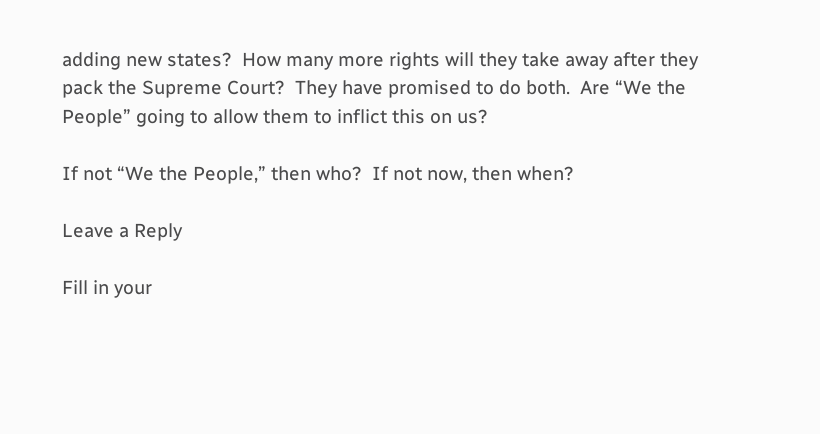adding new states?  How many more rights will they take away after they pack the Supreme Court?  They have promised to do both.  Are “We the People” going to allow them to inflict this on us?

If not “We the People,” then who?  If not now, then when?

Leave a Reply

Fill in your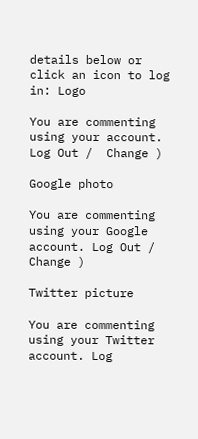details below or click an icon to log in: Logo

You are commenting using your account. Log Out /  Change )

Google photo

You are commenting using your Google account. Log Out /  Change )

Twitter picture

You are commenting using your Twitter account. Log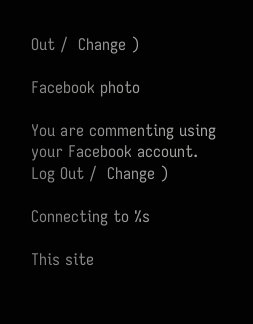Out /  Change )

Facebook photo

You are commenting using your Facebook account. Log Out /  Change )

Connecting to %s

This site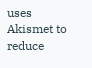uses Akismet to reduce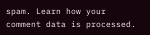spam. Learn how your comment data is processed.